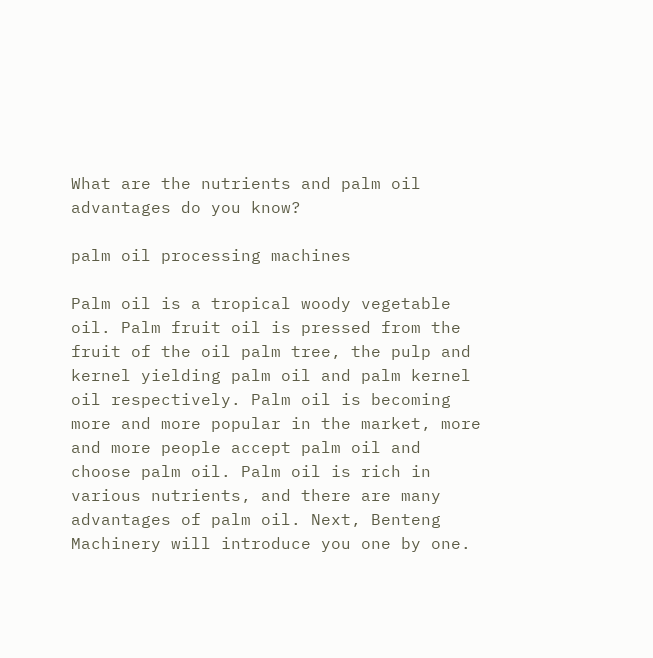What are the nutrients and palm oil advantages do you know?

palm oil processing machines

Palm oil is a tropical woody vegetable oil. Palm fruit oil is pressed from the fruit of the oil palm tree, the pulp and kernel yielding palm oil and palm kernel oil respectively. Palm oil is becoming more and more popular in the market, more and more people accept palm oil and choose palm oil. Palm oil is rich in various nutrients, and there are many advantages of palm oil. Next, Benteng Machinery will introduce you one by one.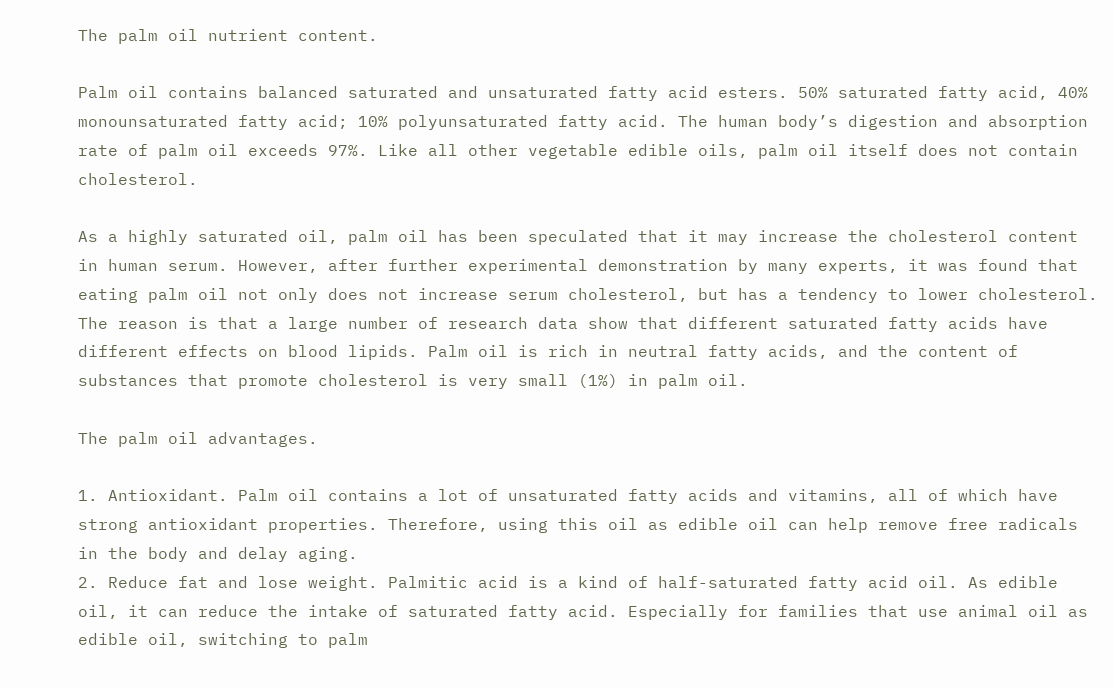The palm oil nutrient content.

Palm oil contains balanced saturated and unsaturated fatty acid esters. 50% saturated fatty acid, 40% monounsaturated fatty acid; 10% polyunsaturated fatty acid. The human body’s digestion and absorption rate of palm oil exceeds 97%. Like all other vegetable edible oils, palm oil itself does not contain cholesterol.

As a highly saturated oil, palm oil has been speculated that it may increase the cholesterol content in human serum. However, after further experimental demonstration by many experts, it was found that eating palm oil not only does not increase serum cholesterol, but has a tendency to lower cholesterol. The reason is that a large number of research data show that different saturated fatty acids have different effects on blood lipids. Palm oil is rich in neutral fatty acids, and the content of substances that promote cholesterol is very small (1%) in palm oil.

The palm oil advantages.

1. Antioxidant. Palm oil contains a lot of unsaturated fatty acids and vitamins, all of which have strong antioxidant properties. Therefore, using this oil as edible oil can help remove free radicals in the body and delay aging.
2. Reduce fat and lose weight. Palmitic acid is a kind of half-saturated fatty acid oil. As edible oil, it can reduce the intake of saturated fatty acid. Especially for families that use animal oil as edible oil, switching to palm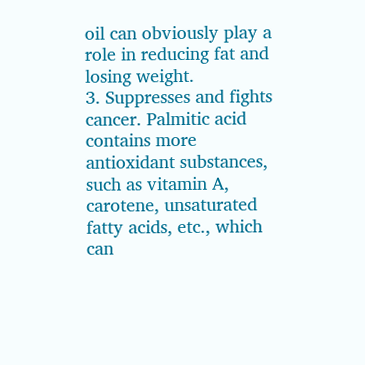oil can obviously play a role in reducing fat and losing weight.
3. Suppresses and fights cancer. Palmitic acid contains more antioxidant substances, such as vitamin A, carotene, unsaturated fatty acids, etc., which can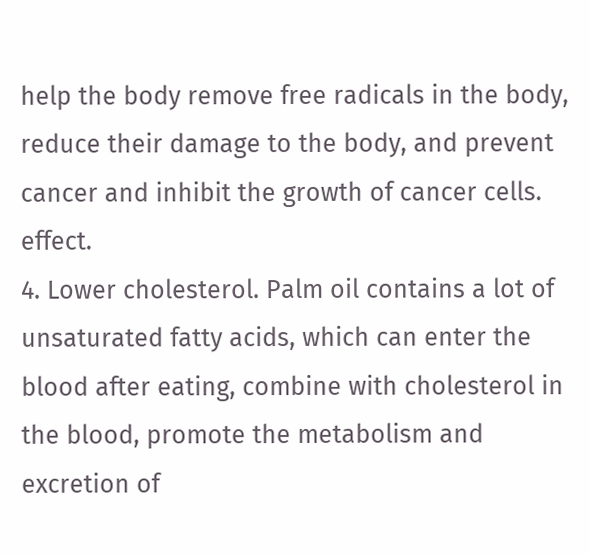help the body remove free radicals in the body, reduce their damage to the body, and prevent cancer and inhibit the growth of cancer cells. effect.
4. Lower cholesterol. Palm oil contains a lot of unsaturated fatty acids, which can enter the blood after eating, combine with cholesterol in the blood, promote the metabolism and excretion of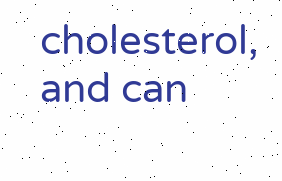cholesterol, and can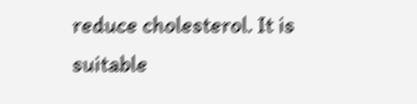reduce cholesterol. It is suitable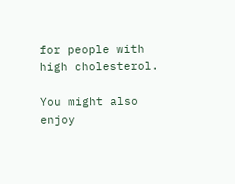for people with high cholesterol.

You might also enjoy